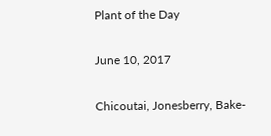Plant of the Day

June 10, 2017

Chicoutai, Jonesberry, Bake-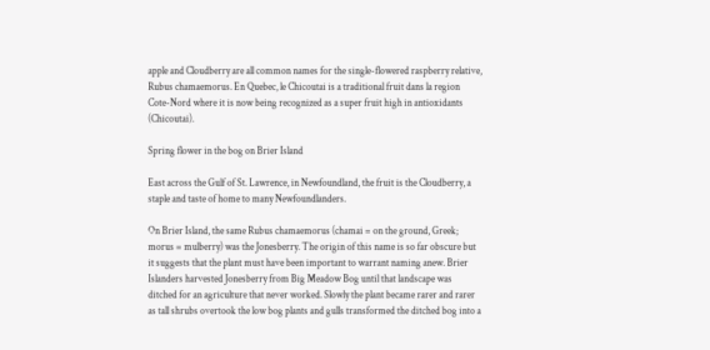apple and Cloudberry are all common names for the single-flowered raspberry relative, Rubus chamaemorus. En Quebec, le Chicoutai is a traditional fruit dans la region Cote-Nord where it is now being recognized as a super fruit high in antioxidants (Chicoutai).

Spring flower in the bog on Brier Island

East across the Gulf of St. Lawrence, in Newfoundland, the fruit is the Cloudberry, a staple and taste of home to many Newfoundlanders.

On Brier Island, the same Rubus chamaemorus (chamai = on the ground, Greek; morus = mulberry) was the Jonesberry. The origin of this name is so far obscure but it suggests that the plant must have been important to warrant naming anew. Brier Islanders harvested Jonesberry from Big Meadow Bog until that landscape was ditched for an agriculture that never worked. Slowly the plant became rarer and rarer as tall shrubs overtook the low bog plants and gulls transformed the ditched bog into a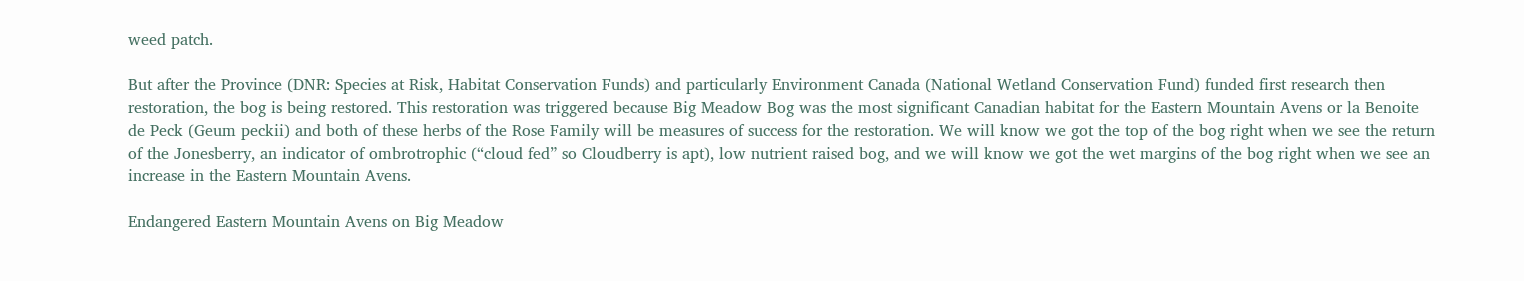weed patch.

But after the Province (DNR: Species at Risk, Habitat Conservation Funds) and particularly Environment Canada (National Wetland Conservation Fund) funded first research then restoration, the bog is being restored. This restoration was triggered because Big Meadow Bog was the most significant Canadian habitat for the Eastern Mountain Avens or la Benoite de Peck (Geum peckii) and both of these herbs of the Rose Family will be measures of success for the restoration. We will know we got the top of the bog right when we see the return of the Jonesberry, an indicator of ombrotrophic (“cloud fed” so Cloudberry is apt), low nutrient raised bog, and we will know we got the wet margins of the bog right when we see an increase in the Eastern Mountain Avens.

Endangered Eastern Mountain Avens on Big Meadow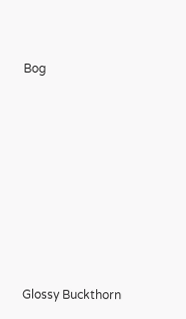Bog












Glossy Buckthorn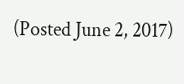(Posted June 2, 2017)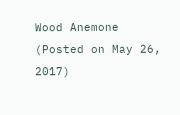Wood Anemone (Posted on May 26, 2017)